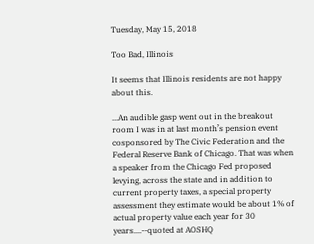Tuesday, May 15, 2018

Too Bad, Illinois

It seems that Illinois residents are not happy about this.

...An audible gasp went out in the breakout room I was in at last month’s pension event cosponsored by The Civic Federation and the Federal Reserve Bank of Chicago. That was when a speaker from the Chicago Fed proposed levying, across the state and in addition to current property taxes, a special property assessment they estimate would be about 1% of actual property value each year for 30 years....--quoted at AOSHQ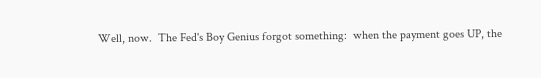Well, now.  The Fed's Boy Genius forgot something:  when the payment goes UP, the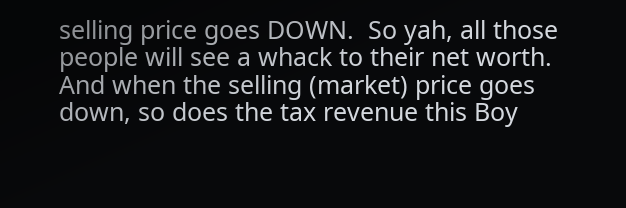selling price goes DOWN.  So yah, all those people will see a whack to their net worth.  And when the selling (market) price goes down, so does the tax revenue this Boy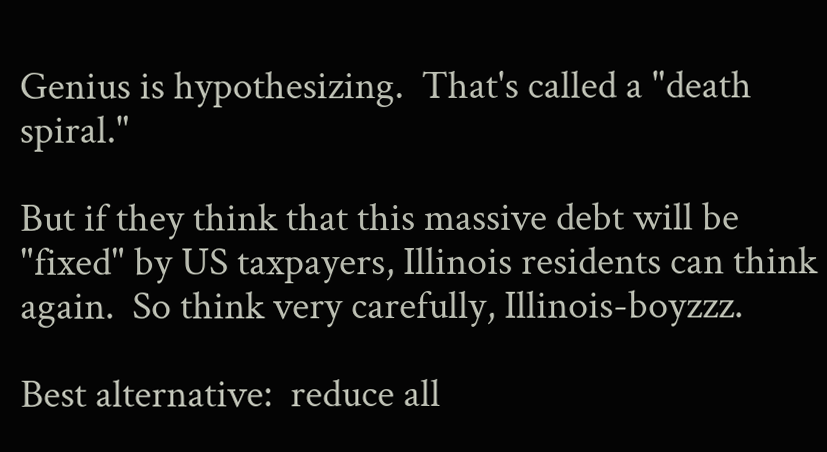Genius is hypothesizing.  That's called a "death spiral."

But if they think that this massive debt will be "fixed" by US taxpayers, Illinois residents can think again.  So think very carefully, Illinois-boyzzz.

Best alternative:  reduce all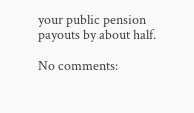your public pension payouts by about half.

No comments: